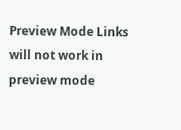Preview Mode Links will not work in preview mode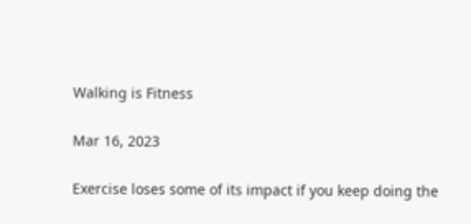Walking is Fitness

Mar 16, 2023

Exercise loses some of its impact if you keep doing the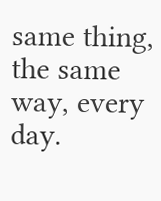same thing, the same way, every day.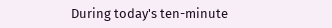During today's ten-minute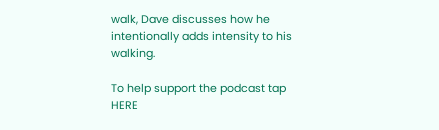walk, Dave discusses how he intentionally adds intensity to his walking.

To help support the podcast tap HERE